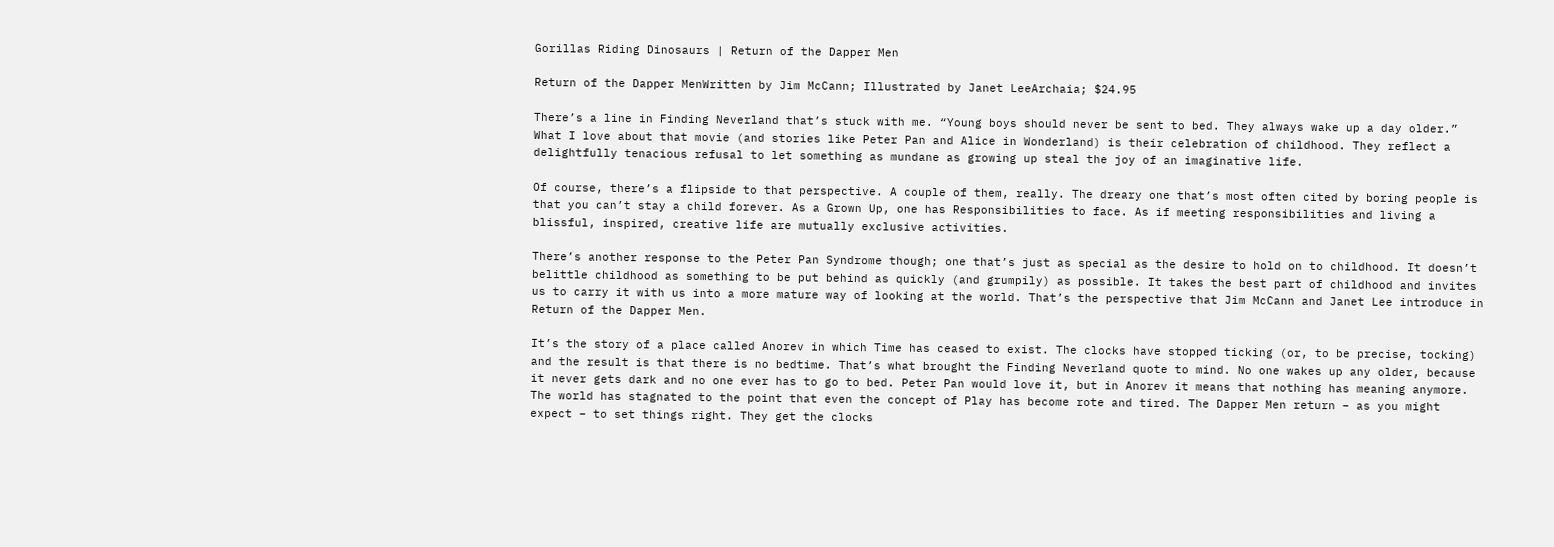Gorillas Riding Dinosaurs | Return of the Dapper Men

Return of the Dapper MenWritten by Jim McCann; Illustrated by Janet LeeArchaia; $24.95

There’s a line in Finding Neverland that’s stuck with me. “Young boys should never be sent to bed. They always wake up a day older.” What I love about that movie (and stories like Peter Pan and Alice in Wonderland) is their celebration of childhood. They reflect a delightfully tenacious refusal to let something as mundane as growing up steal the joy of an imaginative life.

Of course, there’s a flipside to that perspective. A couple of them, really. The dreary one that’s most often cited by boring people is that you can’t stay a child forever. As a Grown Up, one has Responsibilities to face. As if meeting responsibilities and living a blissful, inspired, creative life are mutually exclusive activities.

There’s another response to the Peter Pan Syndrome though; one that’s just as special as the desire to hold on to childhood. It doesn’t belittle childhood as something to be put behind as quickly (and grumpily) as possible. It takes the best part of childhood and invites us to carry it with us into a more mature way of looking at the world. That’s the perspective that Jim McCann and Janet Lee introduce in Return of the Dapper Men.

It’s the story of a place called Anorev in which Time has ceased to exist. The clocks have stopped ticking (or, to be precise, tocking) and the result is that there is no bedtime. That’s what brought the Finding Neverland quote to mind. No one wakes up any older, because it never gets dark and no one ever has to go to bed. Peter Pan would love it, but in Anorev it means that nothing has meaning anymore. The world has stagnated to the point that even the concept of Play has become rote and tired. The Dapper Men return – as you might expect – to set things right. They get the clocks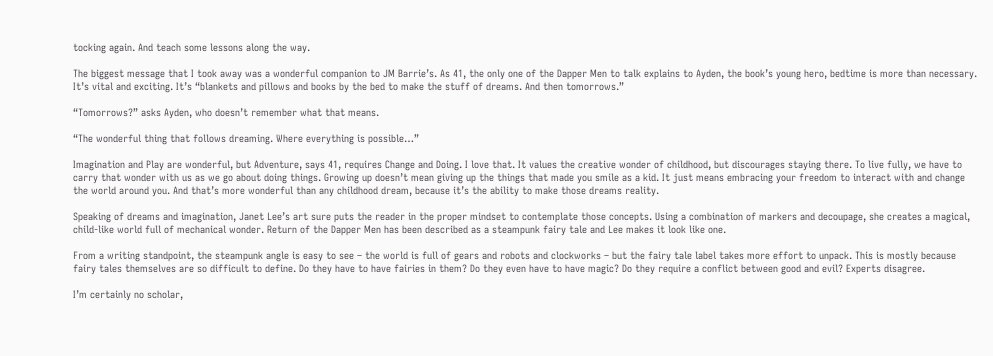tocking again. And teach some lessons along the way.

The biggest message that I took away was a wonderful companion to JM Barrie’s. As 41, the only one of the Dapper Men to talk explains to Ayden, the book’s young hero, bedtime is more than necessary. It’s vital and exciting. It’s “blankets and pillows and books by the bed to make the stuff of dreams. And then tomorrows.”

“Tomorrows?” asks Ayden, who doesn’t remember what that means.

“The wonderful thing that follows dreaming. Where everything is possible…”

Imagination and Play are wonderful, but Adventure, says 41, requires Change and Doing. I love that. It values the creative wonder of childhood, but discourages staying there. To live fully, we have to carry that wonder with us as we go about doing things. Growing up doesn’t mean giving up the things that made you smile as a kid. It just means embracing your freedom to interact with and change the world around you. And that’s more wonderful than any childhood dream, because it’s the ability to make those dreams reality.

Speaking of dreams and imagination, Janet Lee’s art sure puts the reader in the proper mindset to contemplate those concepts. Using a combination of markers and decoupage, she creates a magical, child-like world full of mechanical wonder. Return of the Dapper Men has been described as a steampunk fairy tale and Lee makes it look like one.

From a writing standpoint, the steampunk angle is easy to see – the world is full of gears and robots and clockworks – but the fairy tale label takes more effort to unpack. This is mostly because fairy tales themselves are so difficult to define. Do they have to have fairies in them? Do they even have to have magic? Do they require a conflict between good and evil? Experts disagree.

I’m certainly no scholar,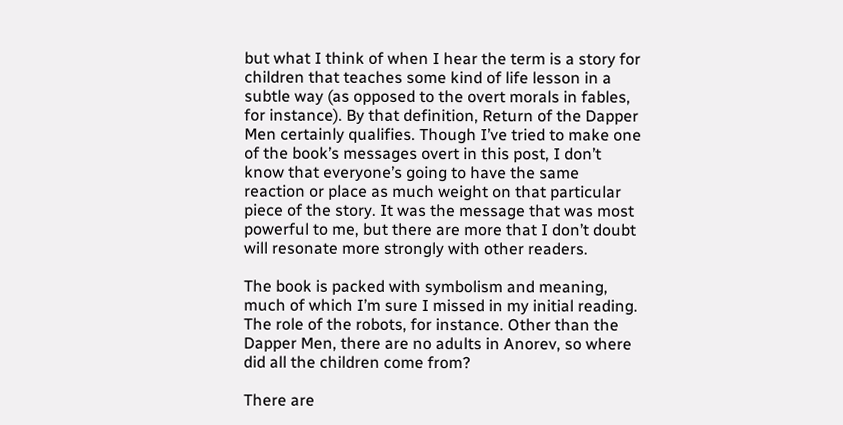but what I think of when I hear the term is a story for children that teaches some kind of life lesson in a subtle way (as opposed to the overt morals in fables, for instance). By that definition, Return of the Dapper Men certainly qualifies. Though I’ve tried to make one of the book’s messages overt in this post, I don’t know that everyone’s going to have the same reaction or place as much weight on that particular piece of the story. It was the message that was most powerful to me, but there are more that I don’t doubt will resonate more strongly with other readers.

The book is packed with symbolism and meaning, much of which I’m sure I missed in my initial reading. The role of the robots, for instance. Other than the Dapper Men, there are no adults in Anorev, so where did all the children come from?

There are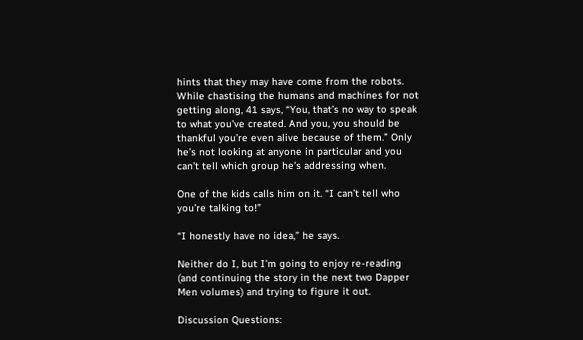hints that they may have come from the robots. While chastising the humans and machines for not getting along, 41 says, “You, that’s no way to speak to what you’ve created. And you, you should be thankful you’re even alive because of them.” Only he’s not looking at anyone in particular and you can’t tell which group he’s addressing when.

One of the kids calls him on it. “I can’t tell who you’re talking to!”

“I honestly have no idea,” he says.

Neither do I, but I’m going to enjoy re-reading (and continuing the story in the next two Dapper Men volumes) and trying to figure it out.

Discussion Questions: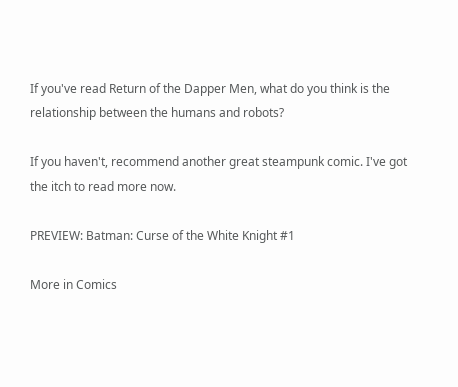If you've read Return of the Dapper Men, what do you think is the relationship between the humans and robots?

If you haven't, recommend another great steampunk comic. I've got the itch to read more now.

PREVIEW: Batman: Curse of the White Knight #1

More in Comics